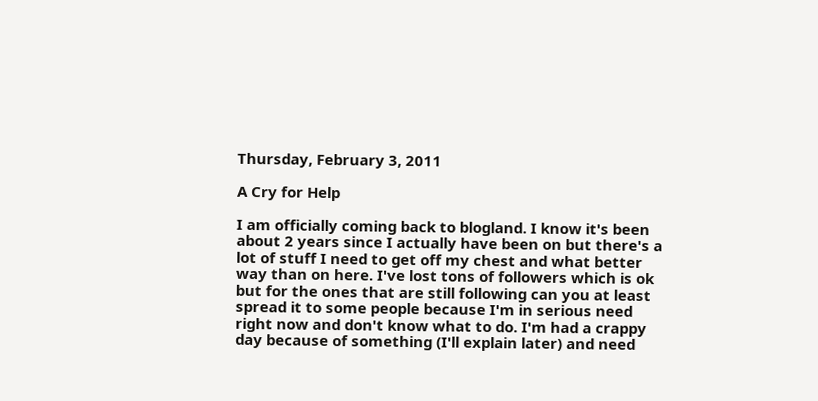Thursday, February 3, 2011

A Cry for Help

I am officially coming back to blogland. I know it's been about 2 years since I actually have been on but there's a lot of stuff I need to get off my chest and what better way than on here. I've lost tons of followers which is ok but for the ones that are still following can you at least spread it to some people because I'm in serious need right now and don't know what to do. I'm had a crappy day because of something (I'll explain later) and need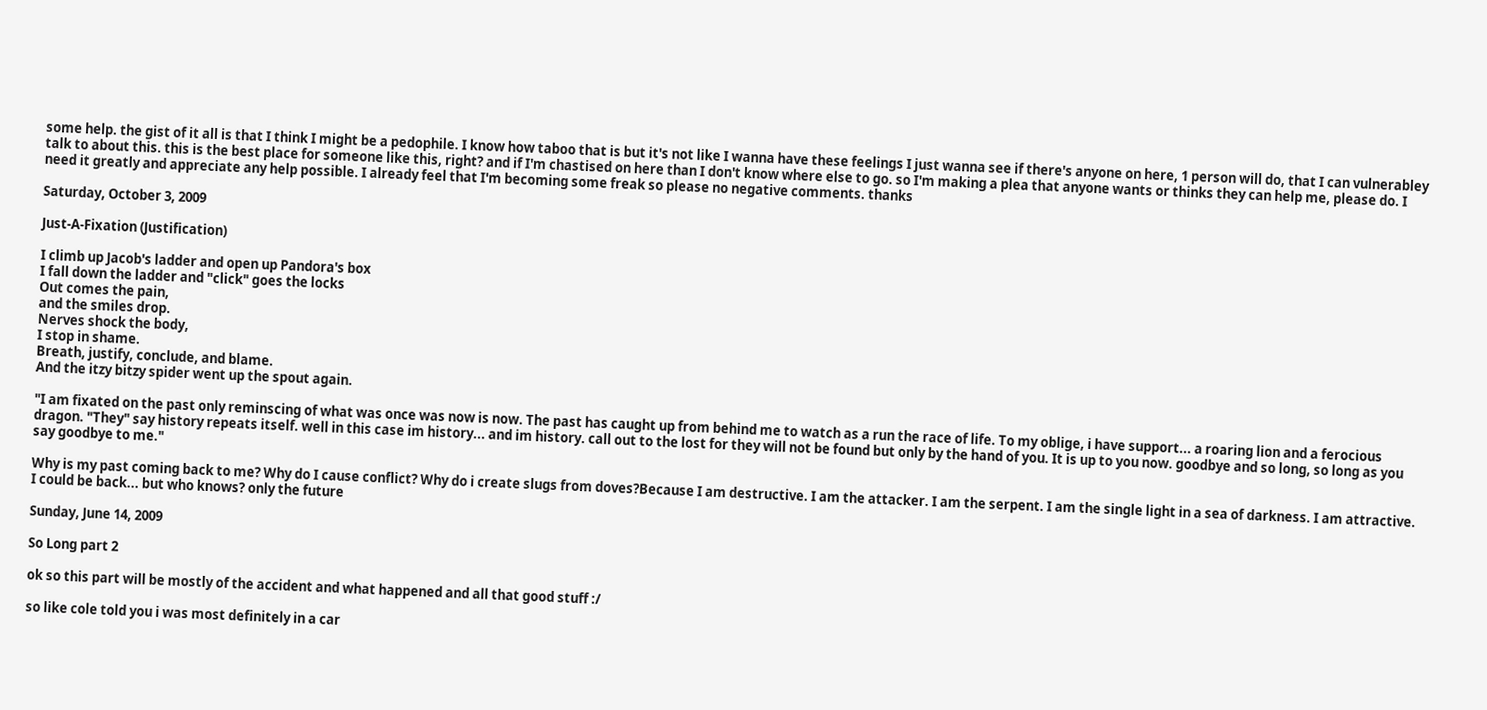some help. the gist of it all is that I think I might be a pedophile. I know how taboo that is but it's not like I wanna have these feelings I just wanna see if there's anyone on here, 1 person will do, that I can vulnerabley talk to about this. this is the best place for someone like this, right? and if I'm chastised on here than I don't know where else to go. so I'm making a plea that anyone wants or thinks they can help me, please do. I need it greatly and appreciate any help possible. I already feel that I'm becoming some freak so please no negative comments. thanks

Saturday, October 3, 2009

Just-A-Fixation (Justification)

I climb up Jacob's ladder and open up Pandora's box
I fall down the ladder and "click" goes the locks
Out comes the pain,
and the smiles drop.
Nerves shock the body,
I stop in shame.
Breath, justify, conclude, and blame.
And the itzy bitzy spider went up the spout again.

"I am fixated on the past only reminscing of what was once was now is now. The past has caught up from behind me to watch as a run the race of life. To my oblige, i have support... a roaring lion and a ferocious dragon. "They" say history repeats itself. well in this case im history... and im history. call out to the lost for they will not be found but only by the hand of you. It is up to you now. goodbye and so long, so long as you say goodbye to me."

Why is my past coming back to me? Why do I cause conflict? Why do i create slugs from doves?Because I am destructive. I am the attacker. I am the serpent. I am the single light in a sea of darkness. I am attractive. I could be back... but who knows? only the future

Sunday, June 14, 2009

So Long part 2

ok so this part will be mostly of the accident and what happened and all that good stuff :/

so like cole told you i was most definitely in a car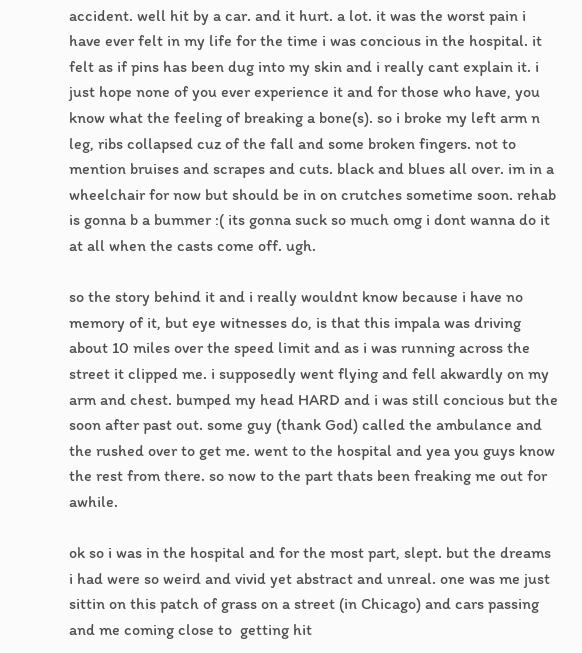accident. well hit by a car. and it hurt. a lot. it was the worst pain i have ever felt in my life for the time i was concious in the hospital. it felt as if pins has been dug into my skin and i really cant explain it. i just hope none of you ever experience it and for those who have, you know what the feeling of breaking a bone(s). so i broke my left arm n leg, ribs collapsed cuz of the fall and some broken fingers. not to mention bruises and scrapes and cuts. black and blues all over. im in a wheelchair for now but should be in on crutches sometime soon. rehab is gonna b a bummer :( its gonna suck so much omg i dont wanna do it at all when the casts come off. ugh.

so the story behind it and i really wouldnt know because i have no memory of it, but eye witnesses do, is that this impala was driving about 10 miles over the speed limit and as i was running across the street it clipped me. i supposedly went flying and fell akwardly on my arm and chest. bumped my head HARD and i was still concious but the soon after past out. some guy (thank God) called the ambulance and the rushed over to get me. went to the hospital and yea you guys know the rest from there. so now to the part thats been freaking me out for awhile.

ok so i was in the hospital and for the most part, slept. but the dreams i had were so weird and vivid yet abstract and unreal. one was me just sittin on this patch of grass on a street (in Chicago) and cars passing and me coming close to  getting hit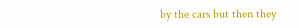by the cars but then they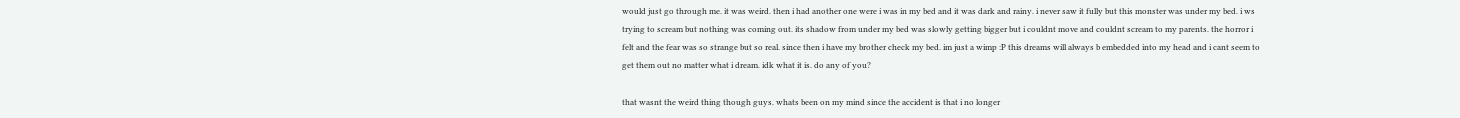would just go through me. it was weird. then i had another one were i was in my bed and it was dark and rainy. i never saw it fully but this monster was under my bed. i ws trying to scream but nothing was coming out. its shadow from under my bed was slowly getting bigger but i couldnt move and couldnt scream to my parents. the horror i felt and the fear was so strange but so real. since then i have my brother check my bed. im just a wimp :P this dreams will always b embedded into my head and i cant seem to get them out no matter what i dream. idk what it is. do any of you?

that wasnt the weird thing though guys. whats been on my mind since the accident is that i no longer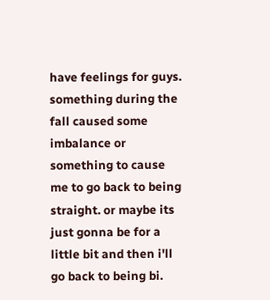have feelings for guys. something during the fall caused some imbalance or something to cause me to go back to being straight. or maybe its just gonna be for a little bit and then i'll go back to being bi.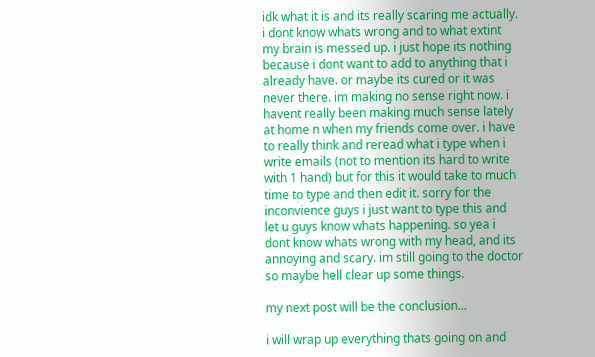idk what it is and its really scaring me actually. i dont know whats wrong and to what extint my brain is messed up. i just hope its nothing because i dont want to add to anything that i already have. or maybe its cured or it was never there. im making no sense right now. i havent really been making much sense lately at home n when my friends come over. i have to really think and reread what i type when i write emails (not to mention its hard to write with 1 hand) but for this it would take to much time to type and then edit it. sorry for the inconvience guys i just want to type this and let u guys know whats happening. so yea i dont know whats wrong with my head, and its annoying and scary. im still going to the doctor so maybe hell clear up some things.

my next post will be the conclusion...

i will wrap up everything thats going on and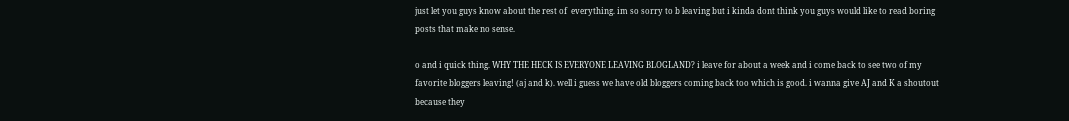just let you guys know about the rest of  everything. im so sorry to b leaving but i kinda dont think you guys would like to read boring posts that make no sense.

o and i quick thing. WHY THE HECK IS EVERYONE LEAVING BLOGLAND? i leave for about a week and i come back to see two of my favorite bloggers leaving! (aj and k). well i guess we have old bloggers coming back too which is good. i wanna give AJ and K a shoutout because they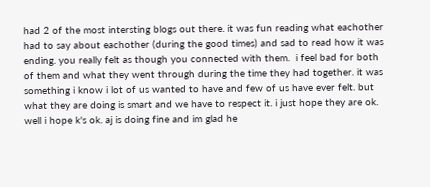had 2 of the most intersting blogs out there. it was fun reading what eachother had to say about eachother (during the good times) and sad to read how it was ending. you really felt as though you connected with them.  i feel bad for both of them and what they went through during the time they had together. it was something i know i lot of us wanted to have and few of us have ever felt. but what they are doing is smart and we have to respect it. i just hope they are ok. well i hope k's ok. aj is doing fine and im glad he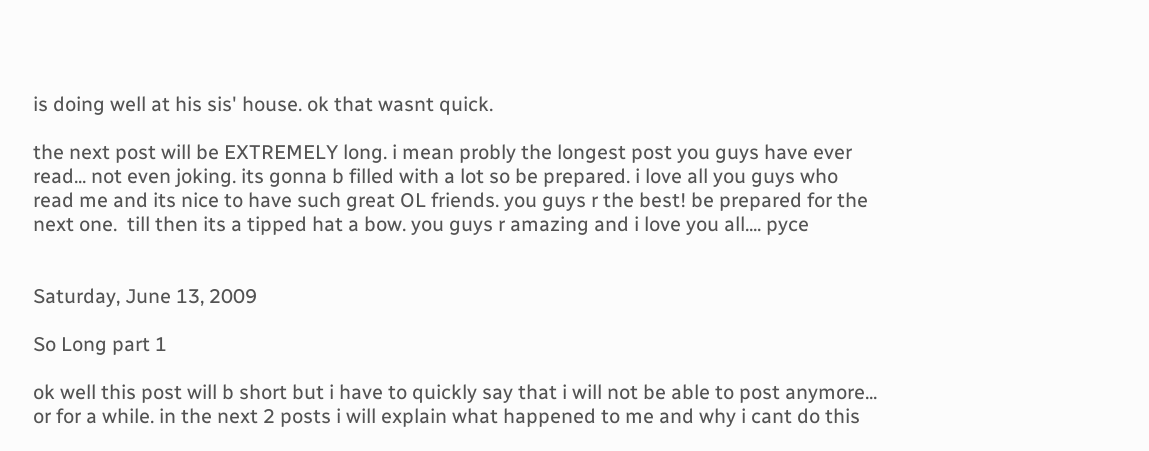is doing well at his sis' house. ok that wasnt quick.

the next post will be EXTREMELY long. i mean probly the longest post you guys have ever read... not even joking. its gonna b filled with a lot so be prepared. i love all you guys who read me and its nice to have such great OL friends. you guys r the best! be prepared for the next one.  till then its a tipped hat a bow. you guys r amazing and i love you all.... pyce


Saturday, June 13, 2009

So Long part 1

ok well this post will b short but i have to quickly say that i will not be able to post anymore... or for a while. in the next 2 posts i will explain what happened to me and why i cant do this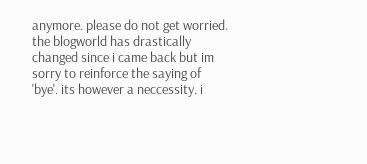anymore. please do not get worried. the blogworld has drastically changed since i came back but im sorry to reinforce the saying of 'bye'. its however a neccessity. i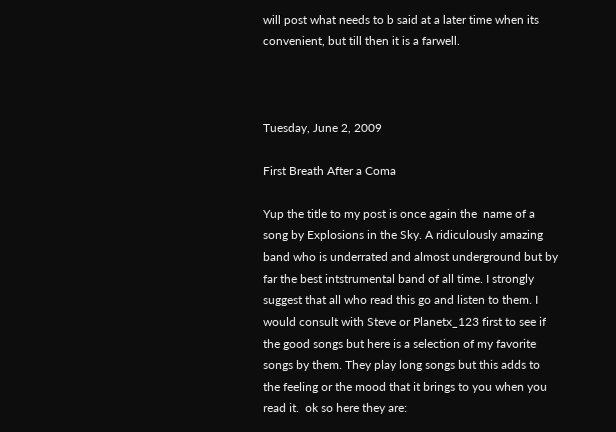will post what needs to b said at a later time when its convenient, but till then it is a farwell.



Tuesday, June 2, 2009

First Breath After a Coma

Yup the title to my post is once again the  name of a song by Explosions in the Sky. A ridiculously amazing band who is underrated and almost underground but by far the best intstrumental band of all time. I strongly suggest that all who read this go and listen to them. I would consult with Steve or Planetx_123 first to see if the good songs but here is a selection of my favorite songs by them. They play long songs but this adds to the feeling or the mood that it brings to you when you read it.  ok so here they are: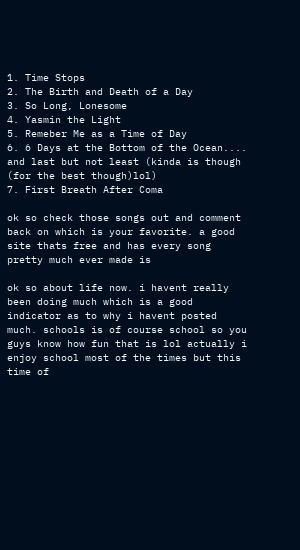1. Time Stops
2. The Birth and Death of a Day
3. So Long, Lonesome
4. Yasmin the Light
5. Remeber Me as a Time of Day
6. 6 Days at the Bottom of the Ocean.... and last but not least (kinda is though (for the best though)lol)
7. First Breath After Coma

ok so check those songs out and comment back on which is your favorite. a good site thats free and has every song pretty much ever made is

ok so about life now. i havent really been doing much which is a good indicator as to why i havent posted much. schools is of course school so you guys know how fun that is lol actually i enjoy school most of the times but this time of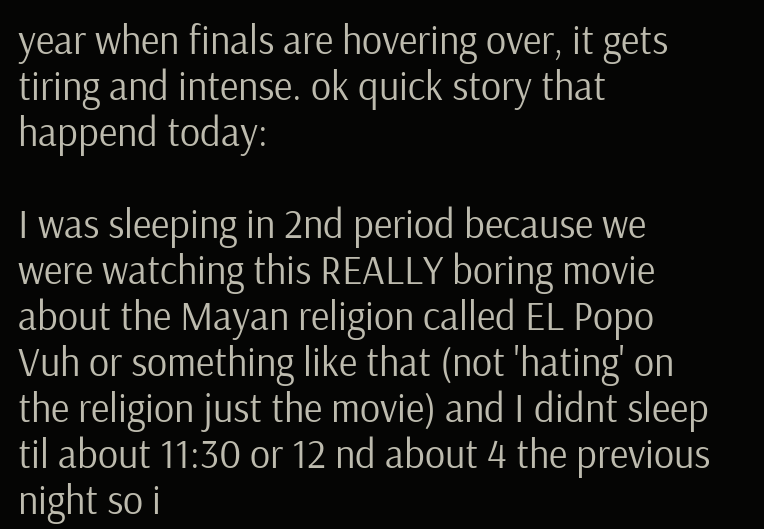year when finals are hovering over, it gets tiring and intense. ok quick story that happend today:

I was sleeping in 2nd period because we were watching this REALLY boring movie about the Mayan religion called EL Popo Vuh or something like that (not 'hating' on the religion just the movie) and I didnt sleep til about 11:30 or 12 nd about 4 the previous night so i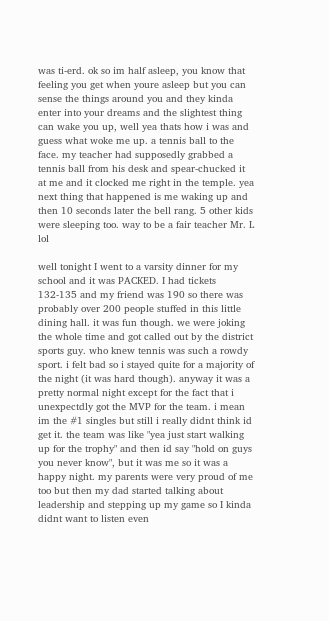was ti-erd. ok so im half asleep, you know that feeling you get when youre asleep but you can sense the things around you and they kinda enter into your dreams and the slightest thing can wake you up, well yea thats how i was and guess what woke me up. a tennis ball to the face. my teacher had supposedly grabbed a tennis ball from his desk and spear-chucked it at me and it clocked me right in the temple. yea next thing that happened is me waking up and then 10 seconds later the bell rang. 5 other kids were sleeping too. way to be a fair teacher Mr. L lol

well tonight I went to a varsity dinner for my school and it was PACKED. I had tickets 132-135 and my friend was 190 so there was probably over 200 people stuffed in this little dining hall. it was fun though. we were joking the whole time and got called out by the district sports guy. who knew tennis was such a rowdy sport. i felt bad so i stayed quite for a majority of the night (it was hard though). anyway it was a pretty normal night except for the fact that i unexpectdly got the MVP for the team. i mean im the #1 singles but still i really didnt think id get it. the team was like "yea just start walking up for the trophy" and then id say "hold on guys you never know", but it was me so it was a happy night. my parents were very proud of me too but then my dad started talking about leadership and stepping up my game so I kinda didnt want to listen even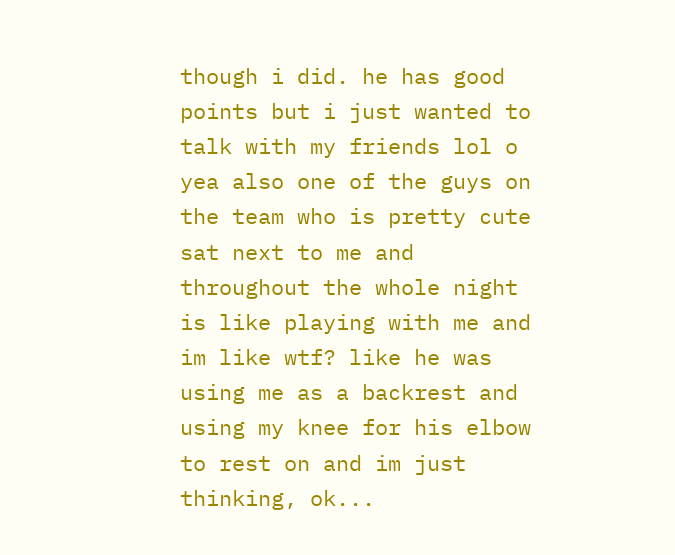though i did. he has good points but i just wanted to talk with my friends lol o yea also one of the guys on the team who is pretty cute sat next to me and throughout the whole night is like playing with me and im like wtf? like he was using me as a backrest and using my knee for his elbow to rest on and im just thinking, ok...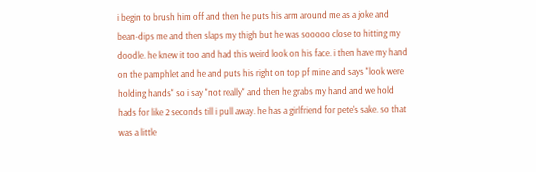i begin to brush him off and then he puts his arm around me as a joke and bean-dips me and then slaps my thigh but he was sooooo close to hitting my doodle. he knew it too and had this weird look on his face. i then have my hand on the pamphlet and he and puts his right on top pf mine and says "look were holding hands" so i say "not really" and then he grabs my hand and we hold hads for like 2 seconds till i pull away. he has a girlfriend for pete's sake. so that was a little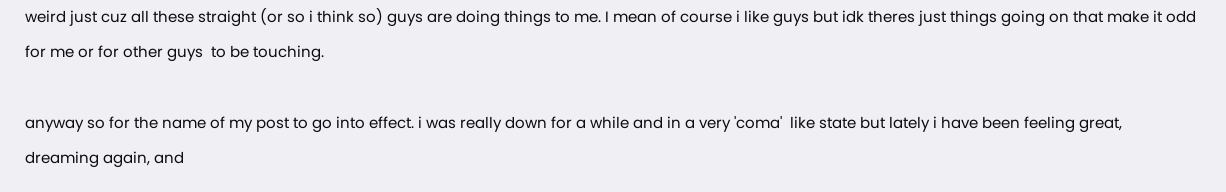weird just cuz all these straight (or so i think so) guys are doing things to me. I mean of course i like guys but idk theres just things going on that make it odd for me or for other guys  to be touching.

anyway so for the name of my post to go into effect. i was really down for a while and in a very 'coma'  like state but lately i have been feeling great, dreaming again, and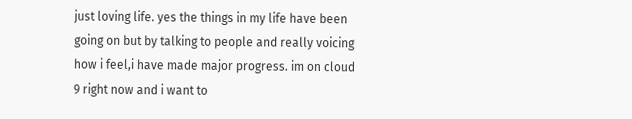just loving life. yes the things in my life have been going on but by talking to people and really voicing how i feel,i have made major progress. im on cloud 9 right now and i want to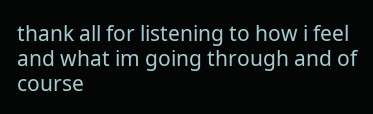thank all for listening to how i feel and what im going through and of course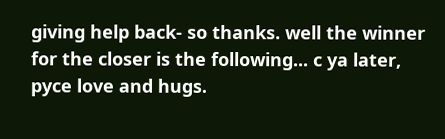giving help back- so thanks. well the winner for the closer is the following... c ya later, pyce love and hugs.